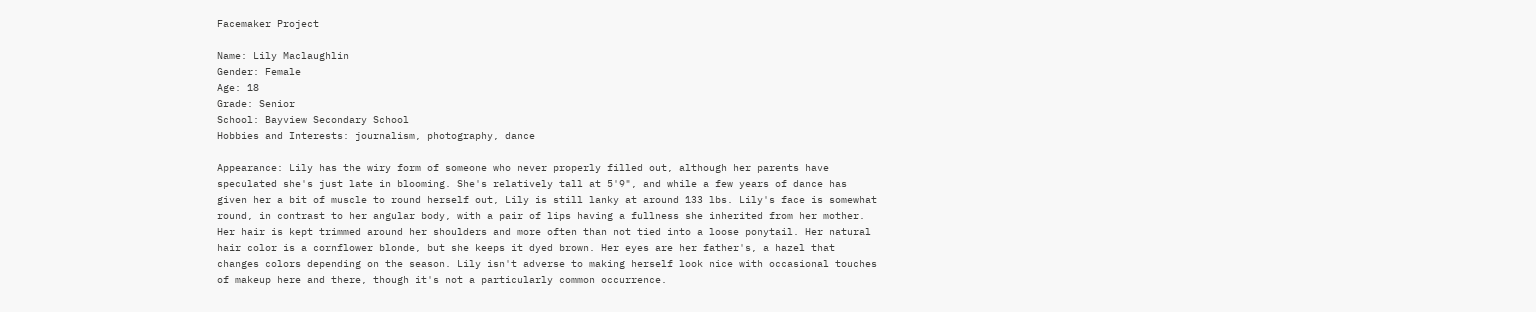Facemaker Project

Name: Lily Maclaughlin
Gender: Female
Age: 18
Grade: Senior
School: Bayview Secondary School
Hobbies and Interests: journalism, photography, dance

Appearance: Lily has the wiry form of someone who never properly filled out, although her parents have speculated she's just late in blooming. She's relatively tall at 5'9", and while a few years of dance has given her a bit of muscle to round herself out, Lily is still lanky at around 133 lbs. Lily's face is somewhat round, in contrast to her angular body, with a pair of lips having a fullness she inherited from her mother. Her hair is kept trimmed around her shoulders and more often than not tied into a loose ponytail. Her natural hair color is a cornflower blonde, but she keeps it dyed brown. Her eyes are her father's, a hazel that changes colors depending on the season. Lily isn't adverse to making herself look nice with occasional touches of makeup here and there, though it's not a particularly common occurrence.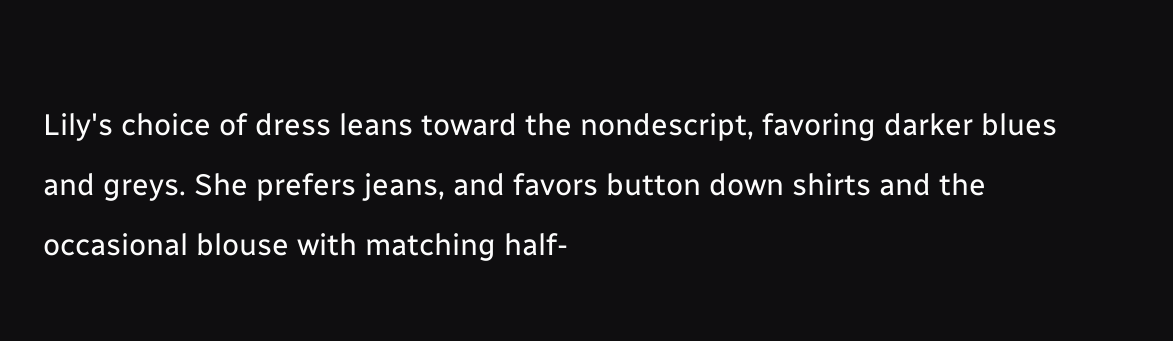Lily's choice of dress leans toward the nondescript, favoring darker blues and greys. She prefers jeans, and favors button down shirts and the occasional blouse with matching half-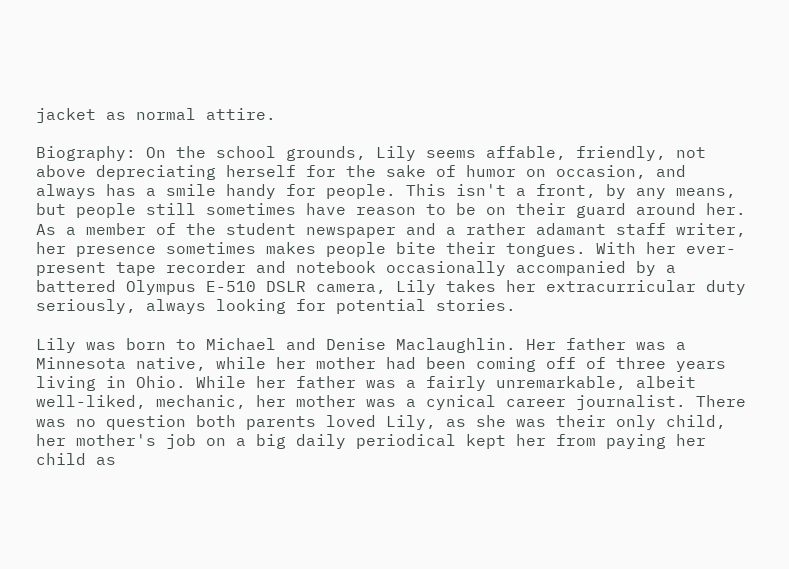jacket as normal attire.

Biography: On the school grounds, Lily seems affable, friendly, not above depreciating herself for the sake of humor on occasion, and always has a smile handy for people. This isn't a front, by any means, but people still sometimes have reason to be on their guard around her. As a member of the student newspaper and a rather adamant staff writer, her presence sometimes makes people bite their tongues. With her ever-present tape recorder and notebook occasionally accompanied by a battered Olympus E-510 DSLR camera, Lily takes her extracurricular duty seriously, always looking for potential stories.

Lily was born to Michael and Denise Maclaughlin. Her father was a Minnesota native, while her mother had been coming off of three years living in Ohio. While her father was a fairly unremarkable, albeit well-liked, mechanic, her mother was a cynical career journalist. There was no question both parents loved Lily, as she was their only child, her mother's job on a big daily periodical kept her from paying her child as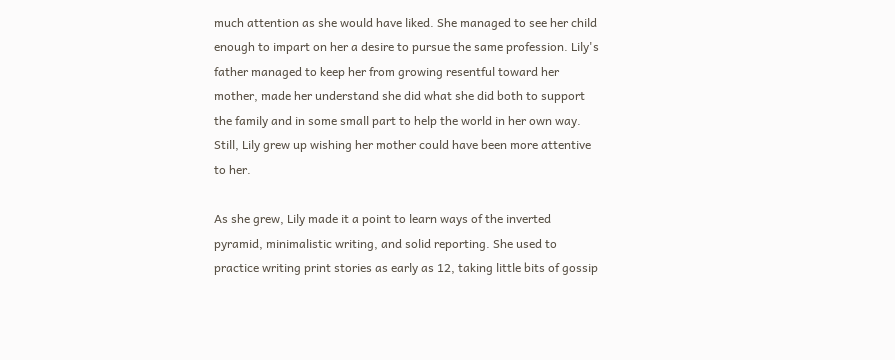much attention as she would have liked. She managed to see her child enough to impart on her a desire to pursue the same profession. Lily's father managed to keep her from growing resentful toward her mother, made her understand she did what she did both to support the family and in some small part to help the world in her own way. Still, Lily grew up wishing her mother could have been more attentive to her.

As she grew, Lily made it a point to learn ways of the inverted pyramid, minimalistic writing, and solid reporting. She used to practice writing print stories as early as 12, taking little bits of gossip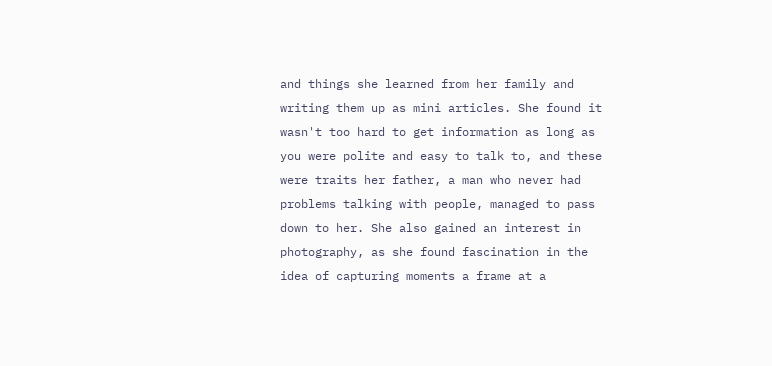and things she learned from her family and writing them up as mini articles. She found it wasn't too hard to get information as long as you were polite and easy to talk to, and these were traits her father, a man who never had problems talking with people, managed to pass down to her. She also gained an interest in photography, as she found fascination in the idea of capturing moments a frame at a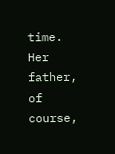time. Her father, of course,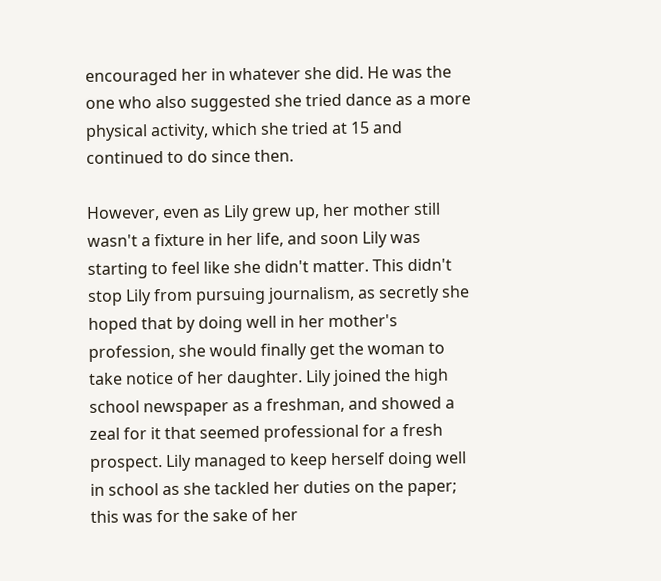encouraged her in whatever she did. He was the one who also suggested she tried dance as a more physical activity, which she tried at 15 and continued to do since then.

However, even as Lily grew up, her mother still wasn't a fixture in her life, and soon Lily was starting to feel like she didn't matter. This didn't stop Lily from pursuing journalism, as secretly she hoped that by doing well in her mother's profession, she would finally get the woman to take notice of her daughter. Lily joined the high school newspaper as a freshman, and showed a zeal for it that seemed professional for a fresh prospect. Lily managed to keep herself doing well in school as she tackled her duties on the paper; this was for the sake of her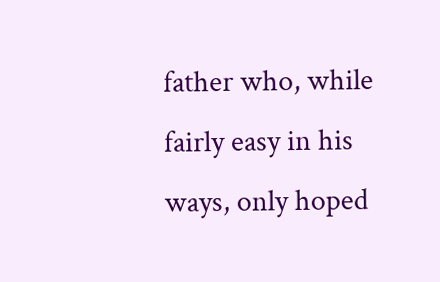father who, while fairly easy in his ways, only hoped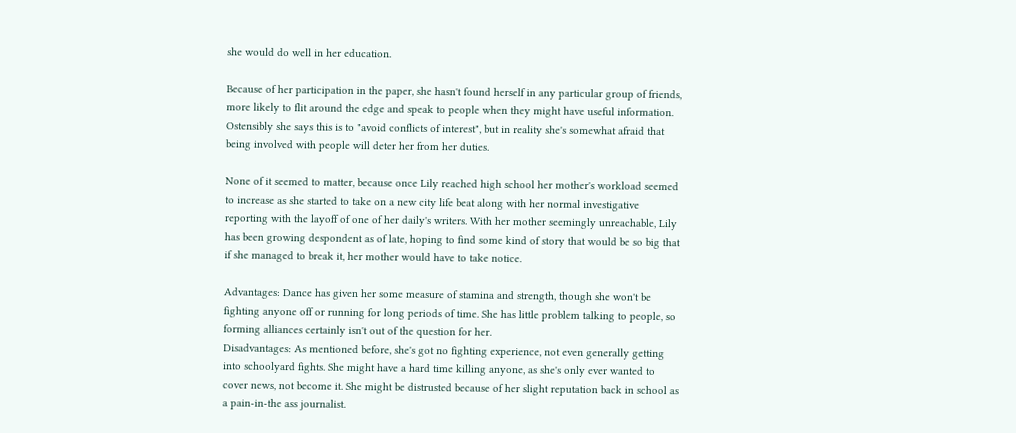she would do well in her education.

Because of her participation in the paper, she hasn't found herself in any particular group of friends, more likely to flit around the edge and speak to people when they might have useful information. Ostensibly she says this is to "avoid conflicts of interest", but in reality she's somewhat afraid that being involved with people will deter her from her duties.

None of it seemed to matter, because once Lily reached high school her mother's workload seemed to increase as she started to take on a new city life beat along with her normal investigative reporting with the layoff of one of her daily's writers. With her mother seemingly unreachable, Lily has been growing despondent as of late, hoping to find some kind of story that would be so big that if she managed to break it, her mother would have to take notice.

Advantages: Dance has given her some measure of stamina and strength, though she won't be fighting anyone off or running for long periods of time. She has little problem talking to people, so forming alliances certainly isn't out of the question for her.
Disadvantages: As mentioned before, she's got no fighting experience, not even generally getting into schoolyard fights. She might have a hard time killing anyone, as she's only ever wanted to cover news, not become it. She might be distrusted because of her slight reputation back in school as a pain-in-the ass journalist.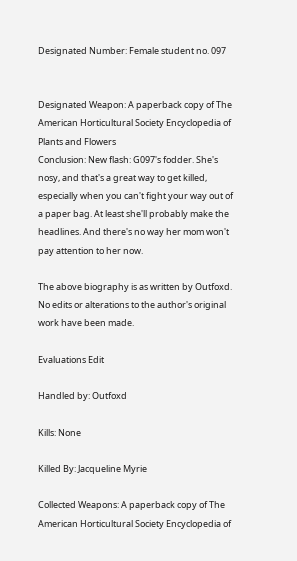Designated Number: Female student no. 097


Designated Weapon: A paperback copy of The American Horticultural Society Encyclopedia of Plants and Flowers
Conclusion: New flash: G097's fodder. She's nosy, and that's a great way to get killed, especially when you can't fight your way out of a paper bag. At least she'll probably make the headlines. And there's no way her mom won't pay attention to her now.

The above biography is as written by Outfoxd. No edits or alterations to the author's original work have been made.

Evaluations Edit

Handled by: Outfoxd

Kills: None

Killed By: Jacqueline Myrie

Collected Weapons: A paperback copy of The American Horticultural Society Encyclopedia of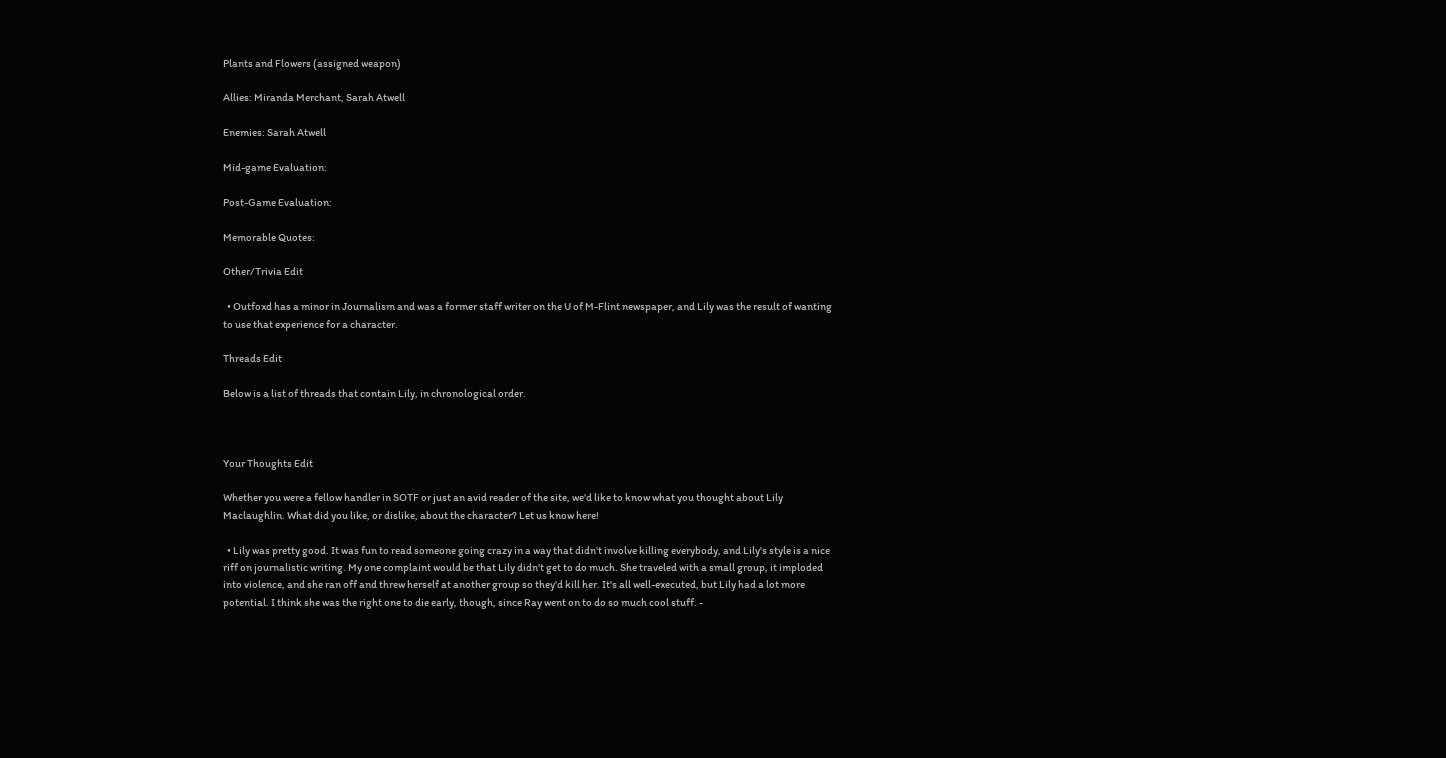Plants and Flowers (assigned weapon)

Allies: Miranda Merchant, Sarah Atwell

Enemies: Sarah Atwell

Mid-game Evaluation:

Post-Game Evaluation:

Memorable Quotes:

Other/Trivia Edit

  • Outfoxd has a minor in Journalism and was a former staff writer on the U of M-Flint newspaper, and Lily was the result of wanting to use that experience for a character.

Threads Edit

Below is a list of threads that contain Lily, in chronological order.



Your Thoughts Edit

Whether you were a fellow handler in SOTF or just an avid reader of the site, we'd like to know what you thought about Lily Maclaughlin. What did you like, or dislike, about the character? Let us know here!

  • Lily was pretty good. It was fun to read someone going crazy in a way that didn't involve killing everybody, and Lily's style is a nice riff on journalistic writing. My one complaint would be that Lily didn't get to do much. She traveled with a small group, it imploded into violence, and she ran off and threw herself at another group so they'd kill her. It's all well-executed, but Lily had a lot more potential. I think she was the right one to die early, though, since Ray went on to do so much cool stuff. -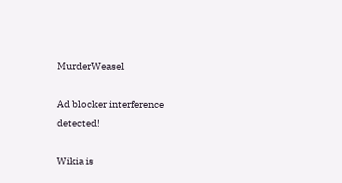MurderWeasel

Ad blocker interference detected!

Wikia is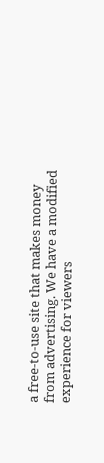a free-to-use site that makes money from advertising. We have a modified experience for viewers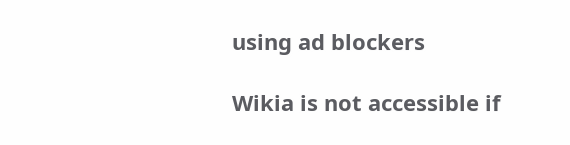using ad blockers

Wikia is not accessible if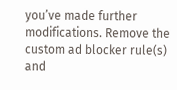you’ve made further modifications. Remove the custom ad blocker rule(s) and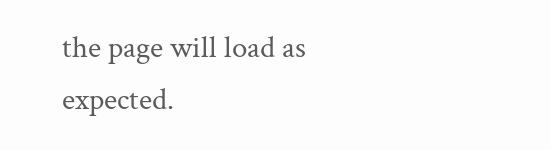the page will load as expected.